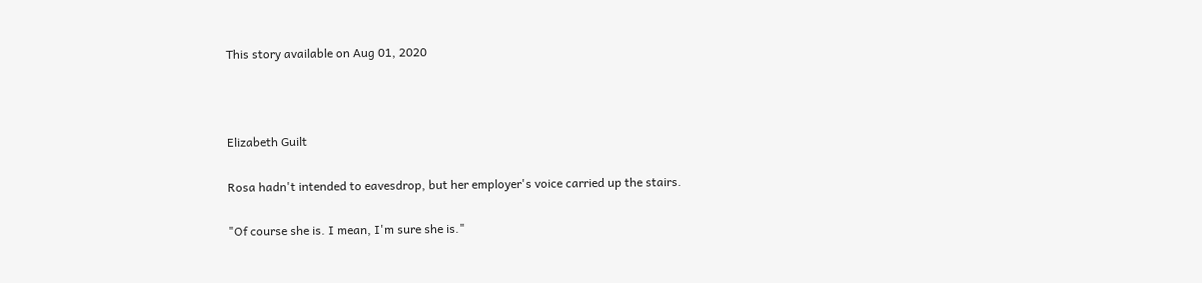This story available on Aug 01, 2020



Elizabeth Guilt

Rosa hadn't intended to eavesdrop, but her employer's voice carried up the stairs.

"Of course she is. I mean, I'm sure she is."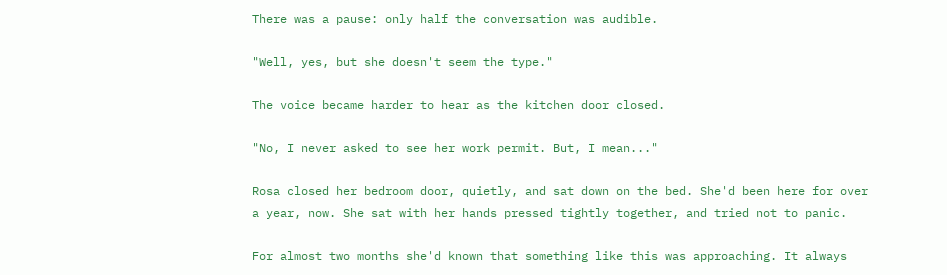There was a pause: only half the conversation was audible.

"Well, yes, but she doesn't seem the type."

The voice became harder to hear as the kitchen door closed.

"No, I never asked to see her work permit. But, I mean..."

Rosa closed her bedroom door, quietly, and sat down on the bed. She'd been here for over a year, now. She sat with her hands pressed tightly together, and tried not to panic.

For almost two months she'd known that something like this was approaching. It always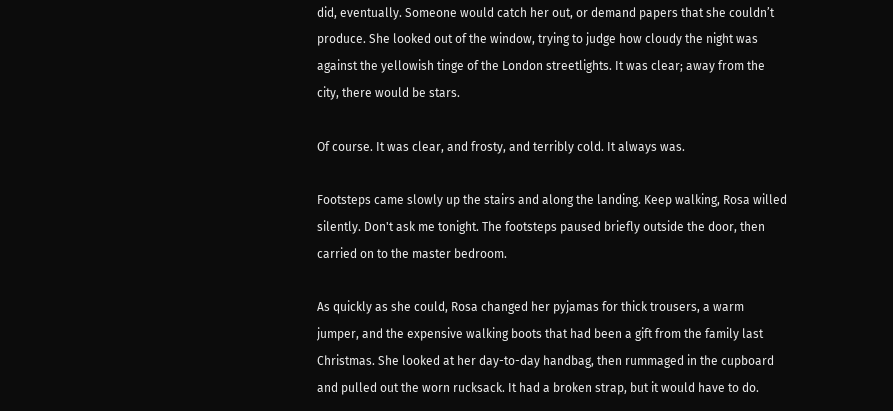did, eventually. Someone would catch her out, or demand papers that she couldn’t produce. She looked out of the window, trying to judge how cloudy the night was against the yellowish tinge of the London streetlights. It was clear; away from the city, there would be stars.

Of course. It was clear, and frosty, and terribly cold. It always was.

Footsteps came slowly up the stairs and along the landing. Keep walking, Rosa willed silently. Don't ask me tonight. The footsteps paused briefly outside the door, then carried on to the master bedroom.

As quickly as she could, Rosa changed her pyjamas for thick trousers, a warm jumper, and the expensive walking boots that had been a gift from the family last Christmas. She looked at her day-to-day handbag, then rummaged in the cupboard and pulled out the worn rucksack. It had a broken strap, but it would have to do.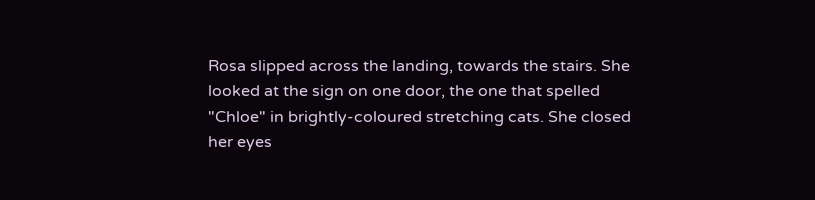Rosa slipped across the landing, towards the stairs. She looked at the sign on one door, the one that spelled "Chloe" in brightly-coloured stretching cats. She closed her eyes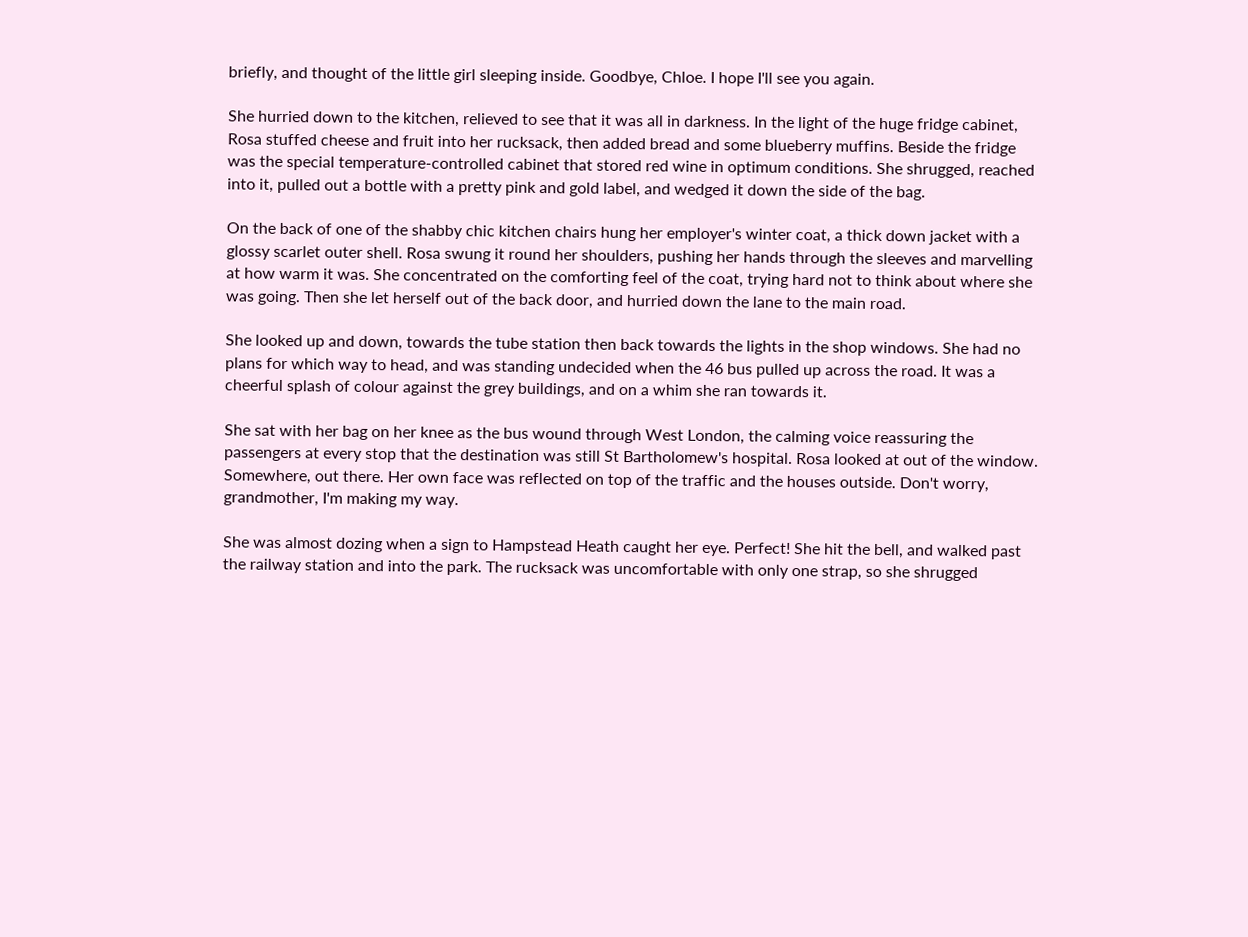briefly, and thought of the little girl sleeping inside. Goodbye, Chloe. I hope I'll see you again.

She hurried down to the kitchen, relieved to see that it was all in darkness. In the light of the huge fridge cabinet, Rosa stuffed cheese and fruit into her rucksack, then added bread and some blueberry muffins. Beside the fridge was the special temperature-controlled cabinet that stored red wine in optimum conditions. She shrugged, reached into it, pulled out a bottle with a pretty pink and gold label, and wedged it down the side of the bag.

On the back of one of the shabby chic kitchen chairs hung her employer's winter coat, a thick down jacket with a glossy scarlet outer shell. Rosa swung it round her shoulders, pushing her hands through the sleeves and marvelling at how warm it was. She concentrated on the comforting feel of the coat, trying hard not to think about where she was going. Then she let herself out of the back door, and hurried down the lane to the main road.

She looked up and down, towards the tube station then back towards the lights in the shop windows. She had no plans for which way to head, and was standing undecided when the 46 bus pulled up across the road. It was a cheerful splash of colour against the grey buildings, and on a whim she ran towards it.

She sat with her bag on her knee as the bus wound through West London, the calming voice reassuring the passengers at every stop that the destination was still St Bartholomew's hospital. Rosa looked at out of the window. Somewhere, out there. Her own face was reflected on top of the traffic and the houses outside. Don't worry, grandmother, I'm making my way.

She was almost dozing when a sign to Hampstead Heath caught her eye. Perfect! She hit the bell, and walked past the railway station and into the park. The rucksack was uncomfortable with only one strap, so she shrugged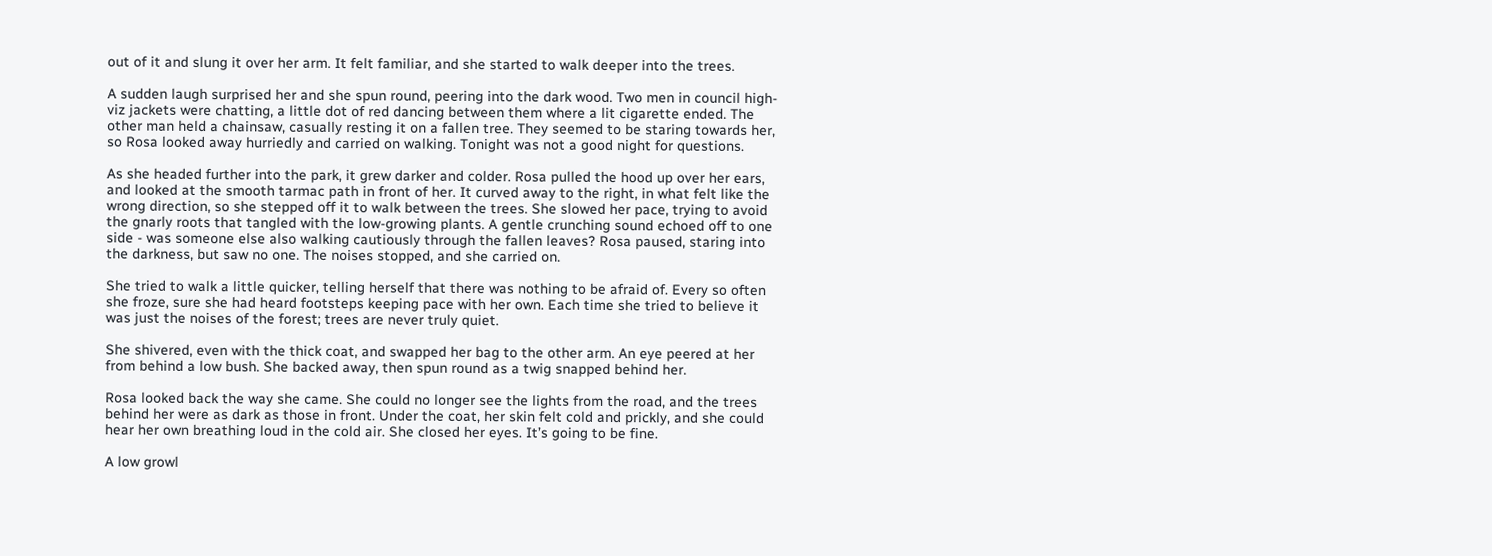out of it and slung it over her arm. It felt familiar, and she started to walk deeper into the trees.

A sudden laugh surprised her and she spun round, peering into the dark wood. Two men in council high-viz jackets were chatting, a little dot of red dancing between them where a lit cigarette ended. The other man held a chainsaw, casually resting it on a fallen tree. They seemed to be staring towards her, so Rosa looked away hurriedly and carried on walking. Tonight was not a good night for questions.

As she headed further into the park, it grew darker and colder. Rosa pulled the hood up over her ears, and looked at the smooth tarmac path in front of her. It curved away to the right, in what felt like the wrong direction, so she stepped off it to walk between the trees. She slowed her pace, trying to avoid the gnarly roots that tangled with the low-growing plants. A gentle crunching sound echoed off to one side - was someone else also walking cautiously through the fallen leaves? Rosa paused, staring into the darkness, but saw no one. The noises stopped, and she carried on.

She tried to walk a little quicker, telling herself that there was nothing to be afraid of. Every so often she froze, sure she had heard footsteps keeping pace with her own. Each time she tried to believe it was just the noises of the forest; trees are never truly quiet.

She shivered, even with the thick coat, and swapped her bag to the other arm. An eye peered at her from behind a low bush. She backed away, then spun round as a twig snapped behind her.

Rosa looked back the way she came. She could no longer see the lights from the road, and the trees behind her were as dark as those in front. Under the coat, her skin felt cold and prickly, and she could hear her own breathing loud in the cold air. She closed her eyes. It’s going to be fine.

A low growl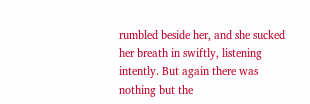rumbled beside her, and she sucked her breath in swiftly, listening intently. But again there was nothing but the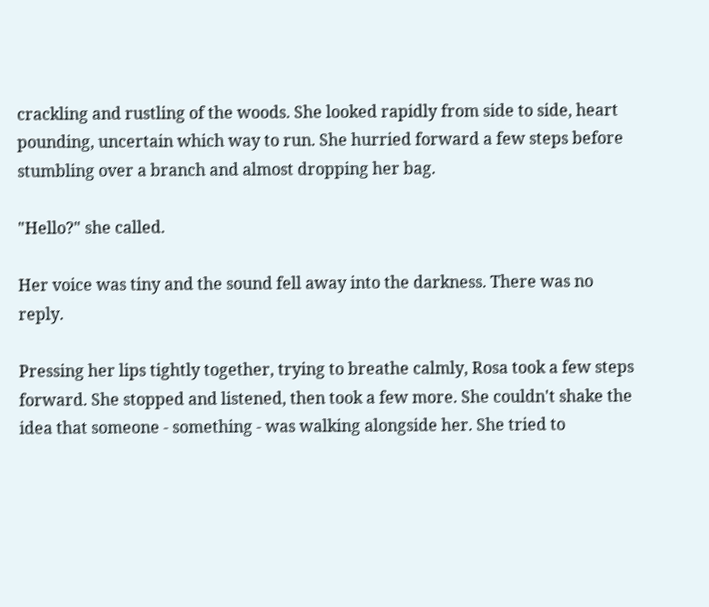crackling and rustling of the woods. She looked rapidly from side to side, heart pounding, uncertain which way to run. She hurried forward a few steps before stumbling over a branch and almost dropping her bag.

"Hello?" she called.

Her voice was tiny and the sound fell away into the darkness. There was no reply.

Pressing her lips tightly together, trying to breathe calmly, Rosa took a few steps forward. She stopped and listened, then took a few more. She couldn't shake the idea that someone - something - was walking alongside her. She tried to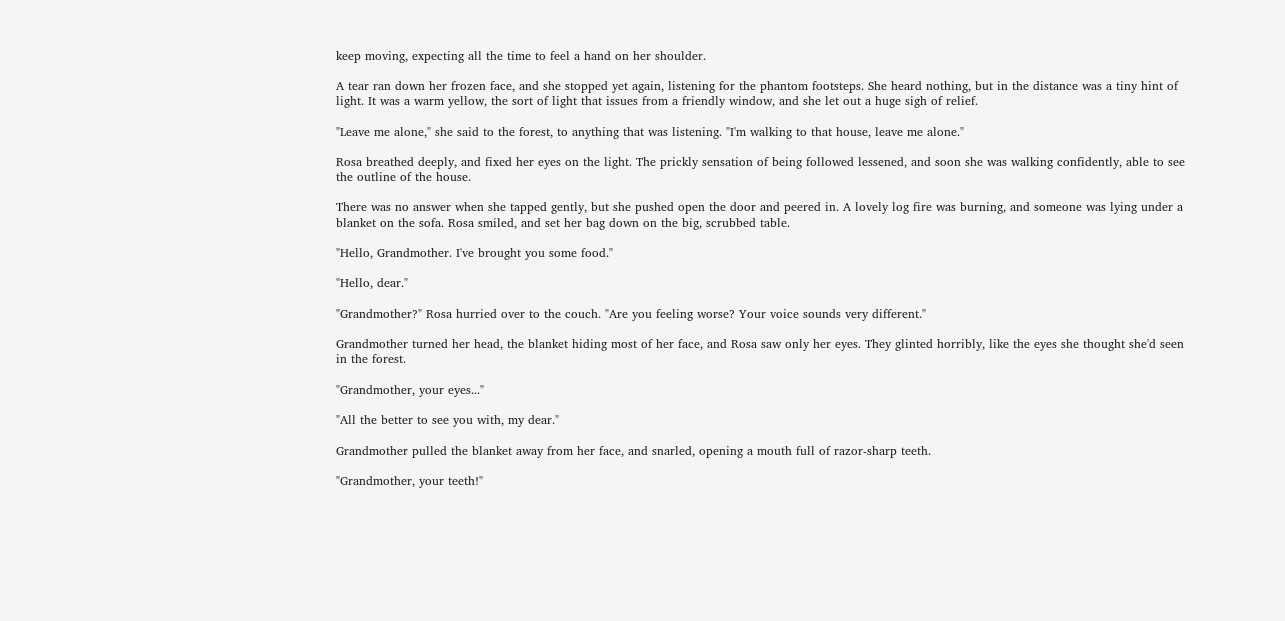keep moving, expecting all the time to feel a hand on her shoulder.

A tear ran down her frozen face, and she stopped yet again, listening for the phantom footsteps. She heard nothing, but in the distance was a tiny hint of light. It was a warm yellow, the sort of light that issues from a friendly window, and she let out a huge sigh of relief.

"Leave me alone," she said to the forest, to anything that was listening. "I'm walking to that house, leave me alone."

Rosa breathed deeply, and fixed her eyes on the light. The prickly sensation of being followed lessened, and soon she was walking confidently, able to see the outline of the house.

There was no answer when she tapped gently, but she pushed open the door and peered in. A lovely log fire was burning, and someone was lying under a blanket on the sofa. Rosa smiled, and set her bag down on the big, scrubbed table.

"Hello, Grandmother. I've brought you some food."

"Hello, dear."

"Grandmother?" Rosa hurried over to the couch. "Are you feeling worse? Your voice sounds very different."

Grandmother turned her head, the blanket hiding most of her face, and Rosa saw only her eyes. They glinted horribly, like the eyes she thought she'd seen in the forest.

"Grandmother, your eyes..."

"All the better to see you with, my dear."

Grandmother pulled the blanket away from her face, and snarled, opening a mouth full of razor-sharp teeth.

"Grandmother, your teeth!"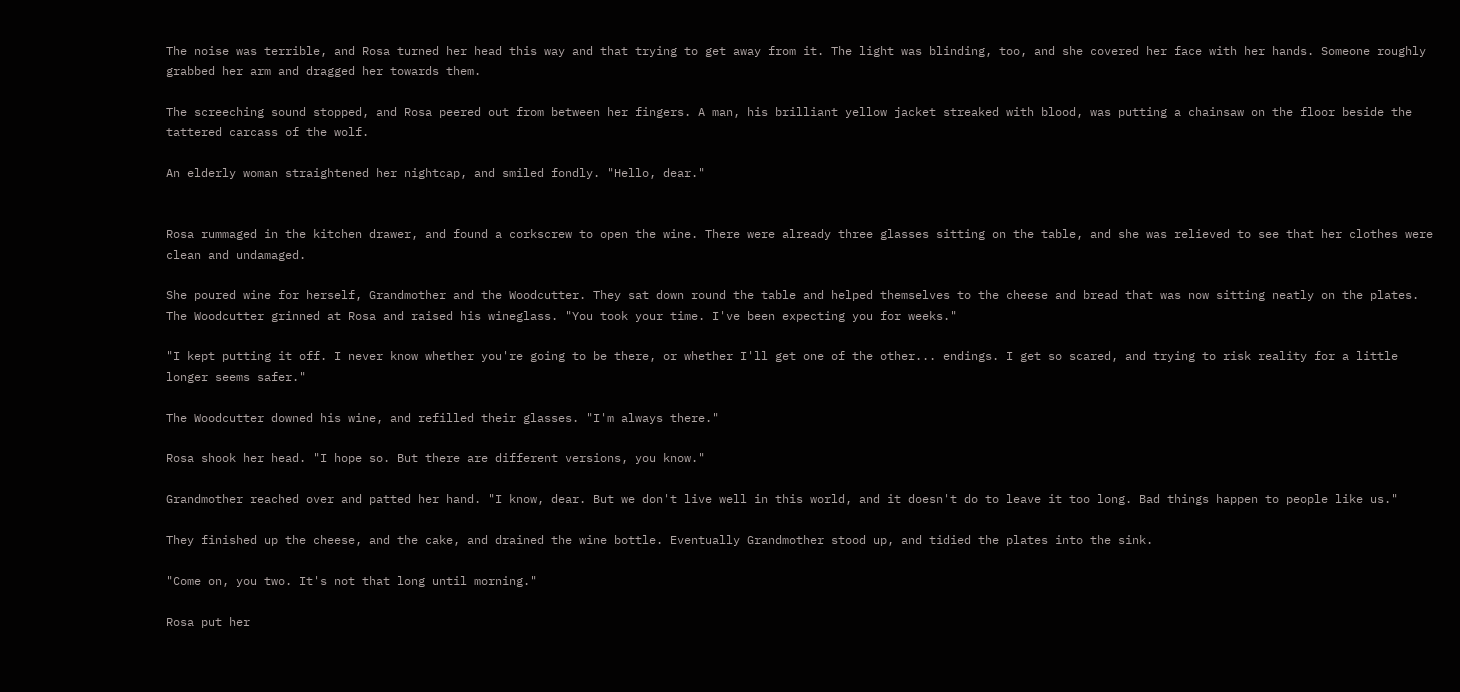The noise was terrible, and Rosa turned her head this way and that trying to get away from it. The light was blinding, too, and she covered her face with her hands. Someone roughly grabbed her arm and dragged her towards them.

The screeching sound stopped, and Rosa peered out from between her fingers. A man, his brilliant yellow jacket streaked with blood, was putting a chainsaw on the floor beside the tattered carcass of the wolf.

An elderly woman straightened her nightcap, and smiled fondly. "Hello, dear."


Rosa rummaged in the kitchen drawer, and found a corkscrew to open the wine. There were already three glasses sitting on the table, and she was relieved to see that her clothes were clean and undamaged.

She poured wine for herself, Grandmother and the Woodcutter. They sat down round the table and helped themselves to the cheese and bread that was now sitting neatly on the plates. The Woodcutter grinned at Rosa and raised his wineglass. "You took your time. I've been expecting you for weeks."

"I kept putting it off. I never know whether you're going to be there, or whether I'll get one of the other... endings. I get so scared, and trying to risk reality for a little longer seems safer."

The Woodcutter downed his wine, and refilled their glasses. "I'm always there."

Rosa shook her head. "I hope so. But there are different versions, you know."

Grandmother reached over and patted her hand. "I know, dear. But we don't live well in this world, and it doesn't do to leave it too long. Bad things happen to people like us."

They finished up the cheese, and the cake, and drained the wine bottle. Eventually Grandmother stood up, and tidied the plates into the sink.

"Come on, you two. It's not that long until morning."

Rosa put her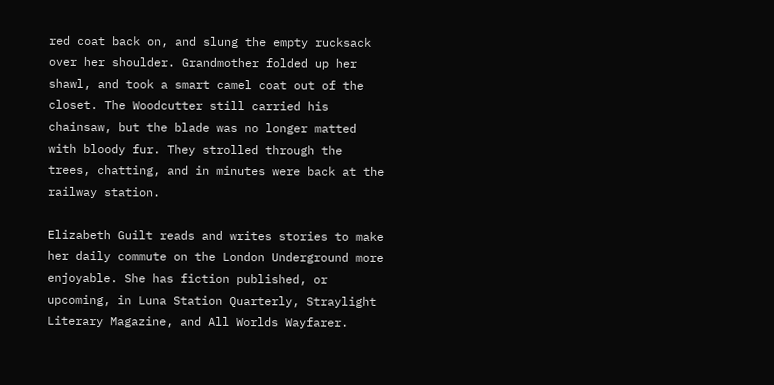red coat back on, and slung the empty rucksack over her shoulder. Grandmother folded up her shawl, and took a smart camel coat out of the closet. The Woodcutter still carried his chainsaw, but the blade was no longer matted with bloody fur. They strolled through the trees, chatting, and in minutes were back at the railway station.

Elizabeth Guilt reads and writes stories to make her daily commute on the London Underground more enjoyable. She has fiction published, or upcoming, in Luna Station Quarterly, Straylight Literary Magazine, and All Worlds Wayfarer.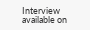Interview available on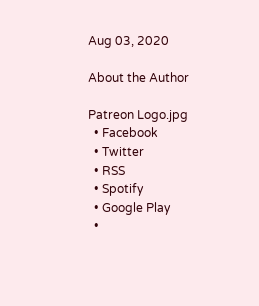Aug 03, 2020

About the Author

Patreon Logo.jpg
  • Facebook
  • Twitter
  • RSS
  • Spotify
  • Google Play
  •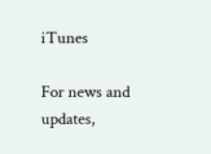iTunes

For news and updates,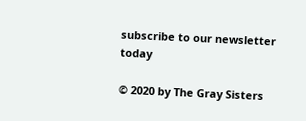subscribe to our newsletter today

© 2020 by The Gray Sisters